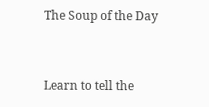The Soup of the Day


Learn to tell the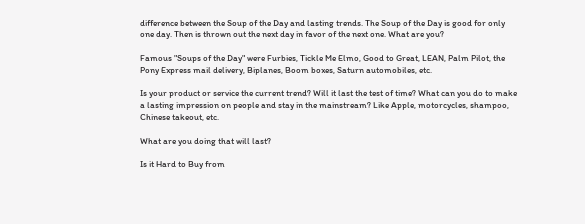difference between the Soup of the Day and lasting trends. The Soup of the Day is good for only one day. Then is thrown out the next day in favor of the next one. What are you?

Famous "Soups of the Day" were Furbies, Tickle Me Elmo, Good to Great, LEAN, Palm Pilot, the Pony Express mail delivery, Biplanes, Boom boxes, Saturn automobiles, etc.

Is your product or service the current trend? Will it last the test of time? What can you do to make a lasting impression on people and stay in the mainstream? Like Apple, motorcycles, shampoo, Chinese takeout, etc.

What are you doing that will last?

Is it Hard to Buy from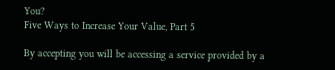You?
Five Ways to Increase Your Value, Part 5

By accepting you will be accessing a service provided by a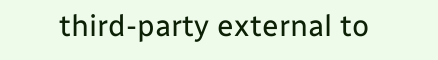third-party external to